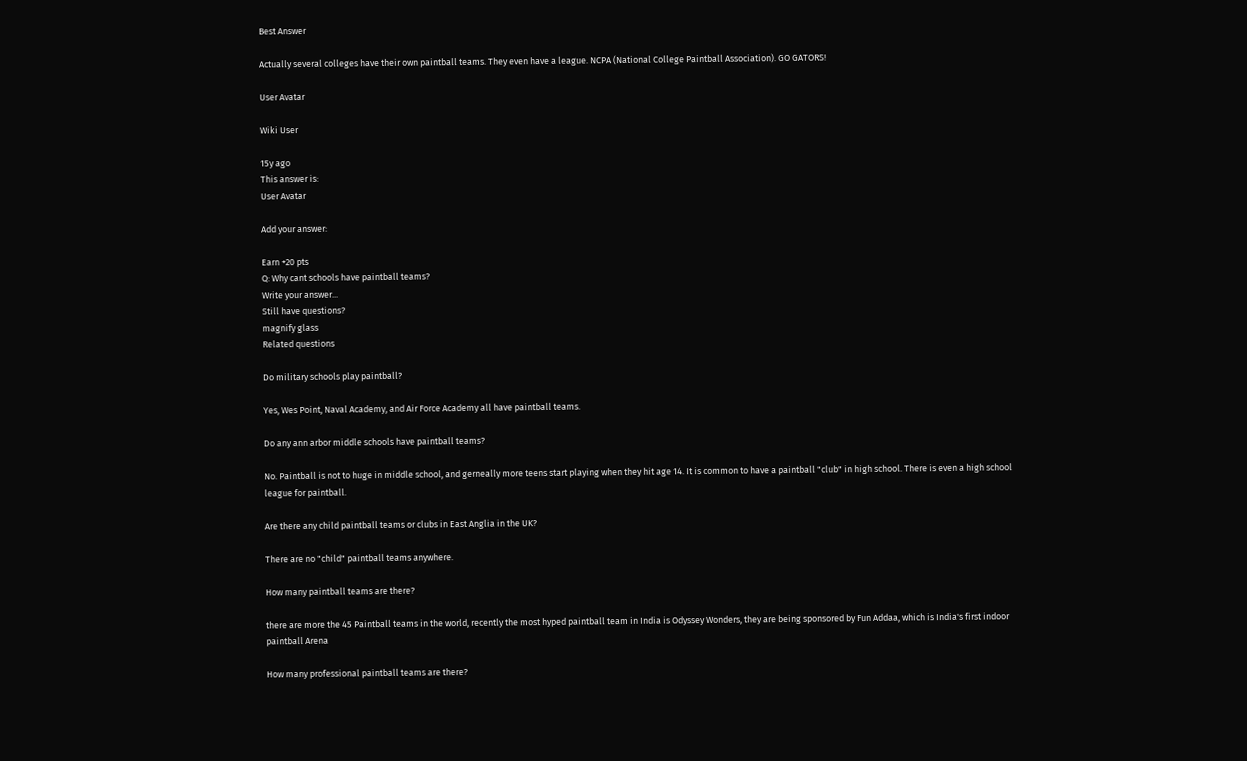Best Answer

Actually several colleges have their own paintball teams. They even have a league. NCPA (National College Paintball Association). GO GATORS!

User Avatar

Wiki User

15y ago
This answer is:
User Avatar

Add your answer:

Earn +20 pts
Q: Why cant schools have paintball teams?
Write your answer...
Still have questions?
magnify glass
Related questions

Do military schools play paintball?

Yes, Wes Point, Naval Academy, and Air Force Academy all have paintball teams.

Do any ann arbor middle schools have paintball teams?

No. Paintball is not to huge in middle school, and gerneally more teens start playing when they hit age 14. It is common to have a paintball "club" in high school. There is even a high school league for paintball.

Are there any child paintball teams or clubs in East Anglia in the UK?

There are no "child" paintball teams anywhere.

How many paintball teams are there?

there are more the 45 Paintball teams in the world, recently the most hyped paintball team in India is Odyssey Wonders, they are being sponsored by Fun Addaa, which is India's first indoor paintball Arena

How many professional paintball teams are there?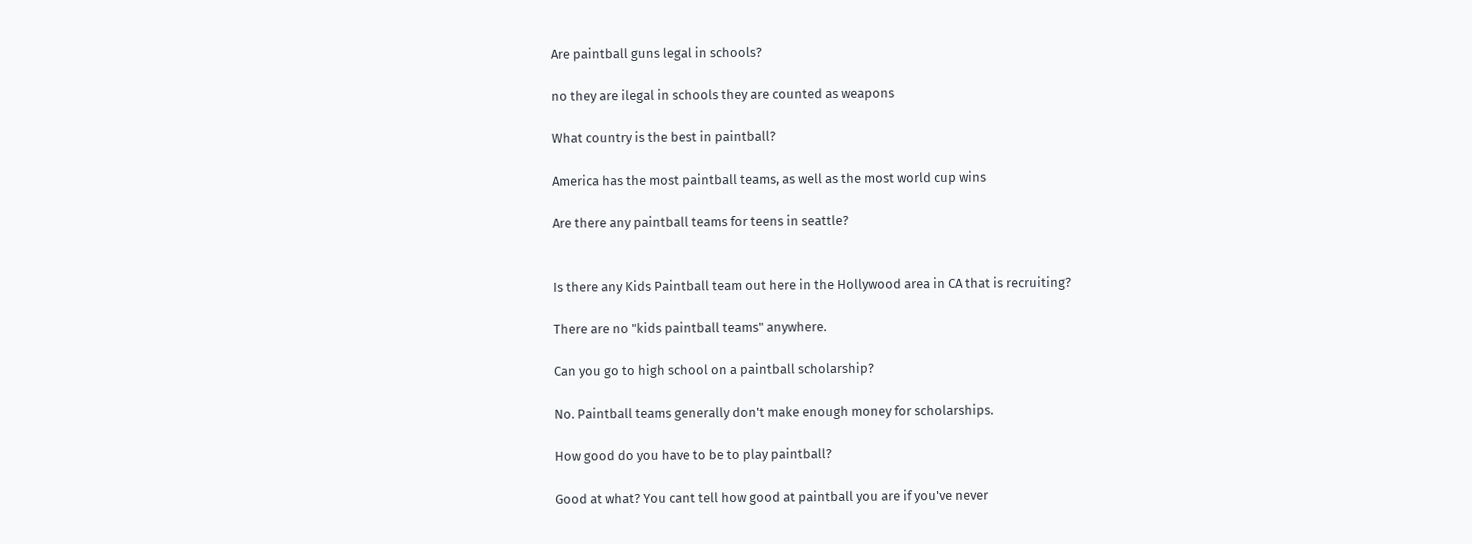Are paintball guns legal in schools?

no they are ilegal in schools they are counted as weapons

What country is the best in paintball?

America has the most paintball teams, as well as the most world cup wins

Are there any paintball teams for teens in seattle?


Is there any Kids Paintball team out here in the Hollywood area in CA that is recruiting?

There are no "kids paintball teams" anywhere.

Can you go to high school on a paintball scholarship?

No. Paintball teams generally don't make enough money for scholarships.

How good do you have to be to play paintball?

Good at what? You cant tell how good at paintball you are if you've never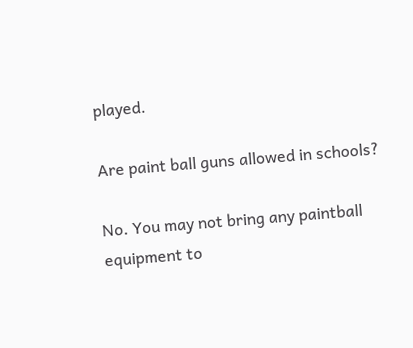played.

Are paint ball guns allowed in schools?

No. You may not bring any paintball equipment to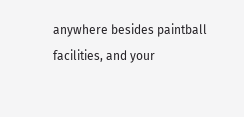anywhere besides paintball facilities, and your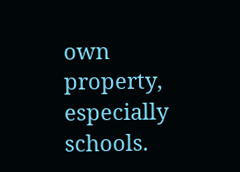own property, especially schools.